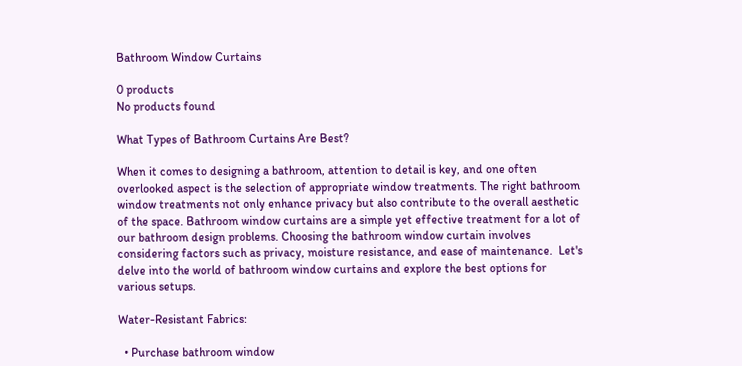Bathroom Window Curtains

0 products
No products found

What Types of Bathroom Curtains Are Best?

When it comes to designing a bathroom, attention to detail is key, and one often overlooked aspect is the selection of appropriate window treatments. The right bathroom window treatments not only enhance privacy but also contribute to the overall aesthetic of the space. Bathroom window curtains are a simple yet effective treatment for a lot of our bathroom design problems. Choosing the bathroom window curtain involves considering factors such as privacy, moisture resistance, and ease of maintenance.  Let's delve into the world of bathroom window curtains and explore the best options for various setups.

Water-Resistant Fabrics:

  • Purchase bathroom window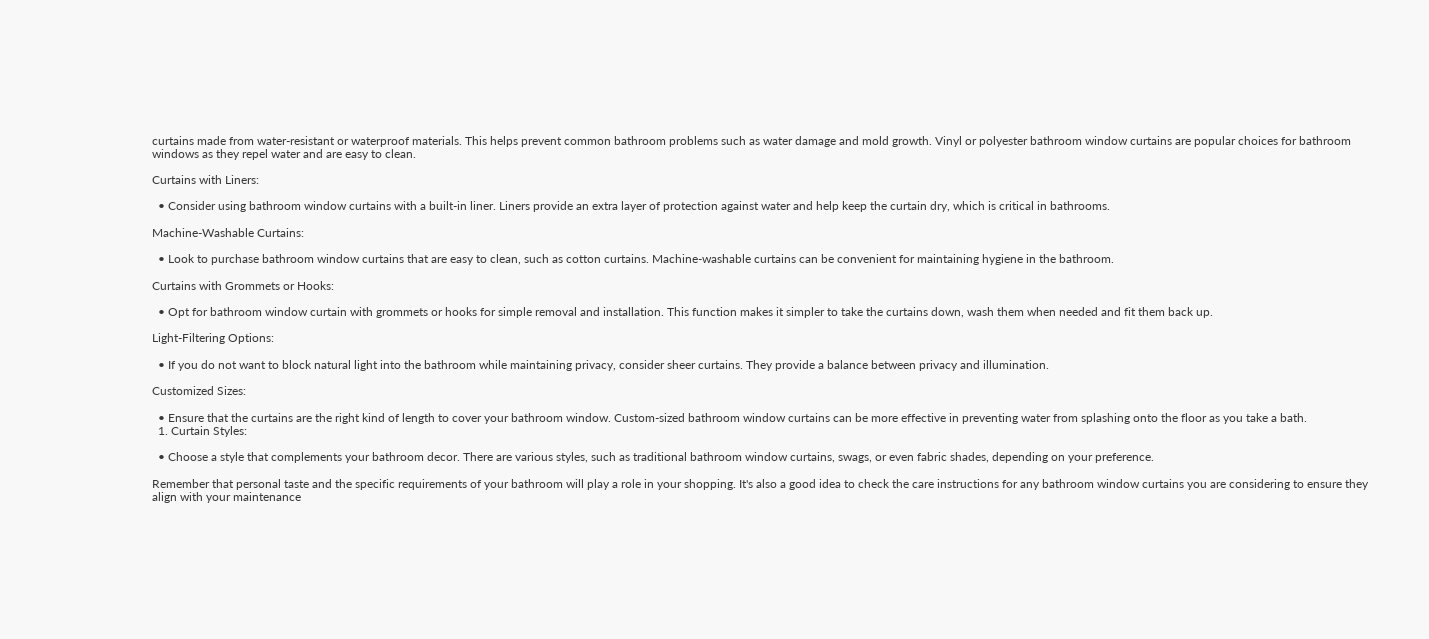curtains made from water-resistant or waterproof materials. This helps prevent common bathroom problems such as water damage and mold growth. Vinyl or polyester bathroom window curtains are popular choices for bathroom windows as they repel water and are easy to clean.

Curtains with Liners:

  • Consider using bathroom window curtains with a built-in liner. Liners provide an extra layer of protection against water and help keep the curtain dry, which is critical in bathrooms.

Machine-Washable Curtains:

  • Look to purchase bathroom window curtains that are easy to clean, such as cotton curtains. Machine-washable curtains can be convenient for maintaining hygiene in the bathroom.

Curtains with Grommets or Hooks:

  • Opt for bathroom window curtain with grommets or hooks for simple removal and installation. This function makes it simpler to take the curtains down, wash them when needed and fit them back up.

Light-Filtering Options:

  • If you do not want to block natural light into the bathroom while maintaining privacy, consider sheer curtains. They provide a balance between privacy and illumination.

Customized Sizes:

  • Ensure that the curtains are the right kind of length to cover your bathroom window. Custom-sized bathroom window curtains can be more effective in preventing water from splashing onto the floor as you take a bath.
  1. Curtain Styles:

  • Choose a style that complements your bathroom decor. There are various styles, such as traditional bathroom window curtains, swags, or even fabric shades, depending on your preference.

Remember that personal taste and the specific requirements of your bathroom will play a role in your shopping. It's also a good idea to check the care instructions for any bathroom window curtains you are considering to ensure they align with your maintenance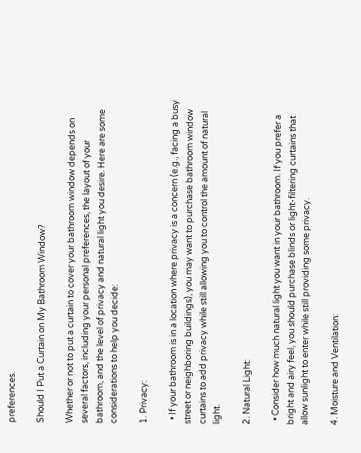preferences.

Should I Put a Curtain on My Bathroom Window?

Whether or not to put a curtain to cover your bathroom window depends on several factors, including your personal preferences, the layout of your bathroom, and the level of privacy and natural light you desire. Here are some considerations to help you decide:

1. Privacy:

  • If your bathroom is in a location where privacy is a concern (e.g., facing a busy street or neighboring buildings), you may want to purchase bathroom window curtains to add privacy while still allowing you to control the amount of natural light.

2. Natural Light:

  • Consider how much natural light you want in your bathroom. If you prefer a bright and airy feel, you should purchase blinds or light-filtering curtains that allow sunlight to enter while still providing some privacy.

4. Moisture and Ventilation: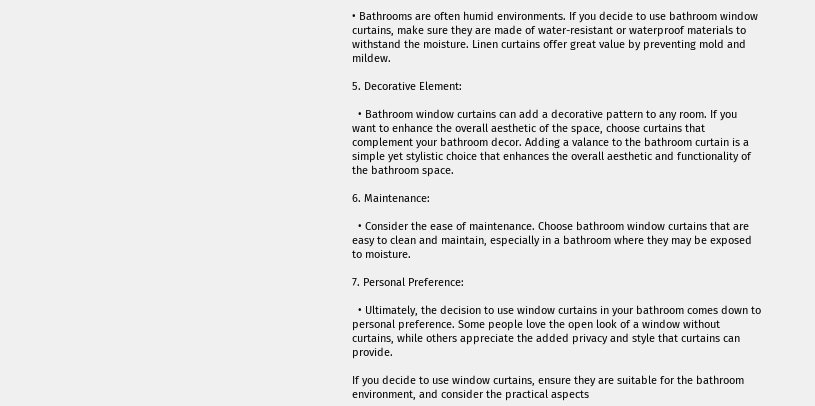• Bathrooms are often humid environments. If you decide to use bathroom window curtains, make sure they are made of water-resistant or waterproof materials to withstand the moisture. Linen curtains offer great value by preventing mold and mildew.

5. Decorative Element:

  • Bathroom window curtains can add a decorative pattern to any room. If you want to enhance the overall aesthetic of the space, choose curtains that complement your bathroom decor. Adding a valance to the bathroom curtain is a simple yet stylistic choice that enhances the overall aesthetic and functionality of the bathroom space.

6. Maintenance:

  • Consider the ease of maintenance. Choose bathroom window curtains that are easy to clean and maintain, especially in a bathroom where they may be exposed to moisture.

7. Personal Preference:

  • Ultimately, the decision to use window curtains in your bathroom comes down to personal preference. Some people love the open look of a window without curtains, while others appreciate the added privacy and style that curtains can provide.

If you decide to use window curtains, ensure they are suitable for the bathroom environment, and consider the practical aspects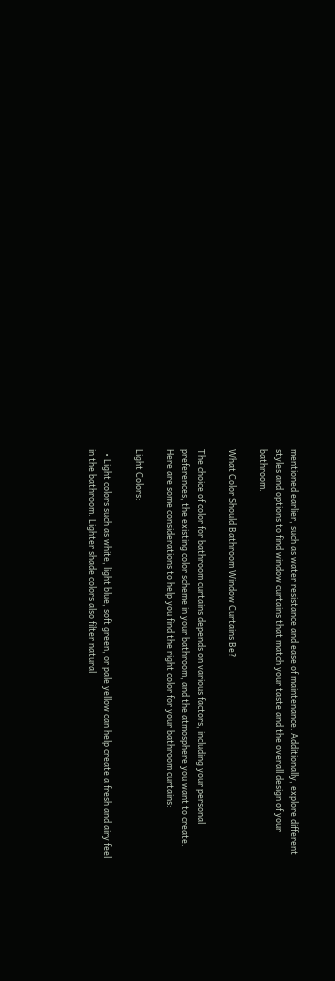mentioned earlier, such as water resistance and ease of maintenance. Additionally, explore different styles and options to find window curtains that match your taste and the overall design of your bathroom.

What Color Should Bathroom Window Curtains Be?

The choice of color for bathroom curtains depends on various factors, including your personal preferences, the existing color scheme in your bathroom, and the atmosphere you want to create. Here are some considerations to help you find the right color for your bathroom curtains:

Light Colors:

  • Light colors such as white, light blue, soft green, or pale yellow can help create a fresh and airy feel in the bathroom. Lighter shade colors also filter natural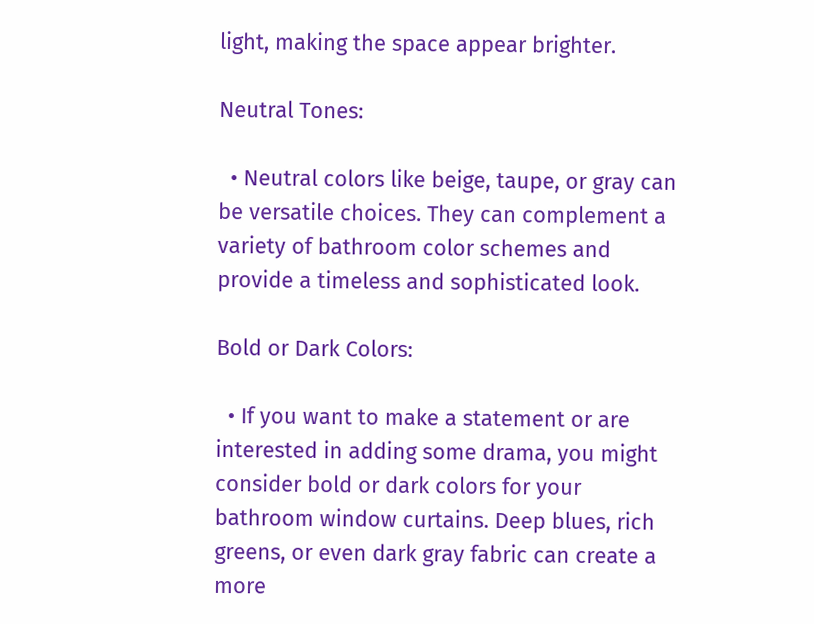light, making the space appear brighter.

Neutral Tones:

  • Neutral colors like beige, taupe, or gray can be versatile choices. They can complement a variety of bathroom color schemes and provide a timeless and sophisticated look.

Bold or Dark Colors:

  • If you want to make a statement or are interested in adding some drama, you might consider bold or dark colors for your bathroom window curtains. Deep blues, rich greens, or even dark gray fabric can create a more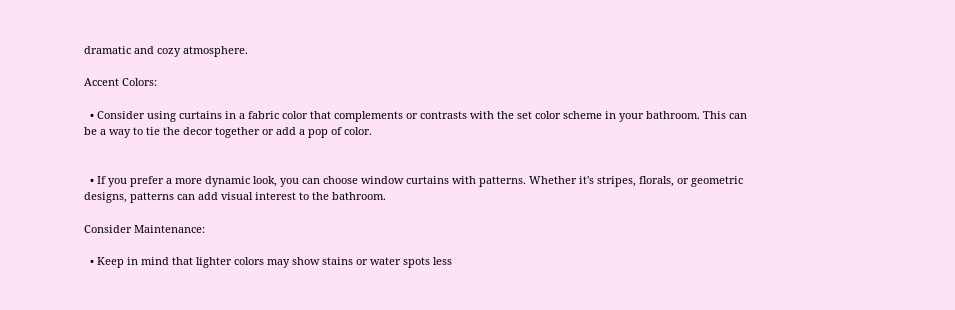dramatic and cozy atmosphere.

Accent Colors:

  • Consider using curtains in a fabric color that complements or contrasts with the set color scheme in your bathroom. This can be a way to tie the decor together or add a pop of color.


  • If you prefer a more dynamic look, you can choose window curtains with patterns. Whether it's stripes, florals, or geometric designs, patterns can add visual interest to the bathroom.

Consider Maintenance:

  • Keep in mind that lighter colors may show stains or water spots less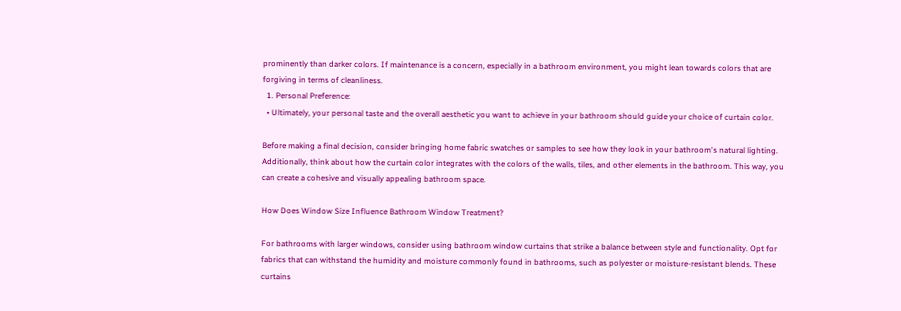prominently than darker colors. If maintenance is a concern, especially in a bathroom environment, you might lean towards colors that are forgiving in terms of cleanliness.
  1. Personal Preference:
  • Ultimately, your personal taste and the overall aesthetic you want to achieve in your bathroom should guide your choice of curtain color.

Before making a final decision, consider bringing home fabric swatches or samples to see how they look in your bathroom's natural lighting. Additionally, think about how the curtain color integrates with the colors of the walls, tiles, and other elements in the bathroom. This way, you can create a cohesive and visually appealing bathroom space.

How Does Window Size Influence Bathroom Window Treatment?

For bathrooms with larger windows, consider using bathroom window curtains that strike a balance between style and functionality. Opt for fabrics that can withstand the humidity and moisture commonly found in bathrooms, such as polyester or moisture-resistant blends. These curtains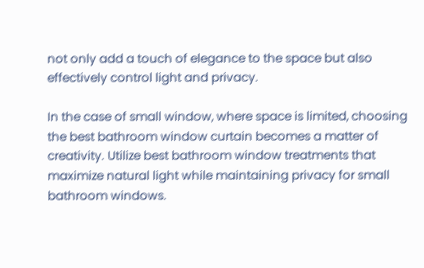not only add a touch of elegance to the space but also effectively control light and privacy.

In the case of small window, where space is limited, choosing the best bathroom window curtain becomes a matter of creativity. Utilize best bathroom window treatments that maximize natural light while maintaining privacy for small bathroom windows.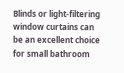Blinds or light-filtering window curtains can be an excellent choice for small bathroom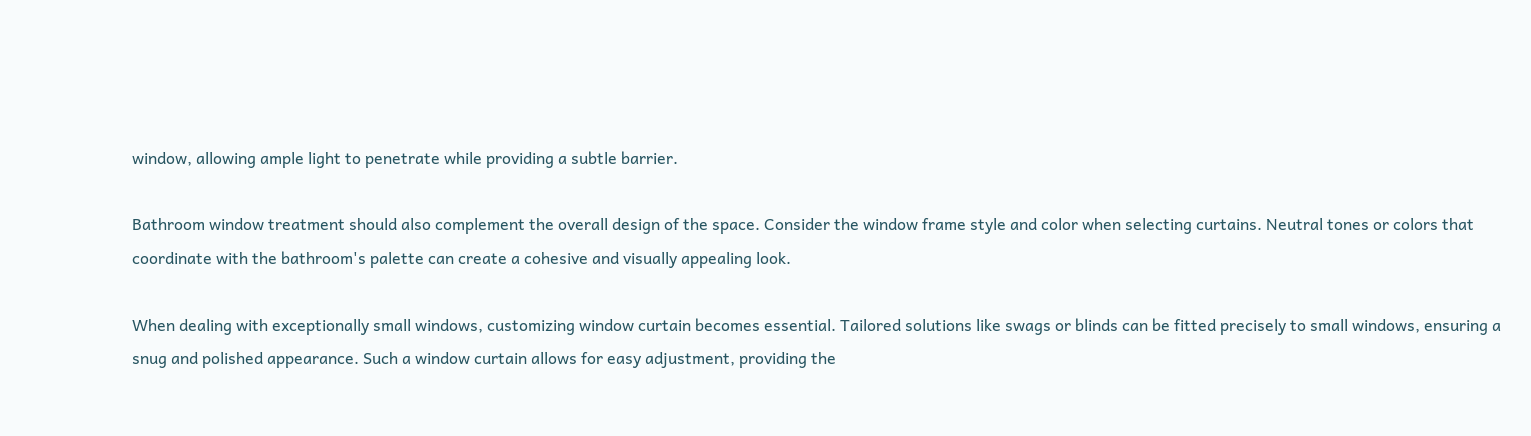window, allowing ample light to penetrate while providing a subtle barrier.

Bathroom window treatment should also complement the overall design of the space. Consider the window frame style and color when selecting curtains. Neutral tones or colors that coordinate with the bathroom's palette can create a cohesive and visually appealing look.

When dealing with exceptionally small windows, customizing window curtain becomes essential. Tailored solutions like swags or blinds can be fitted precisely to small windows, ensuring a snug and polished appearance. Such a window curtain allows for easy adjustment, providing the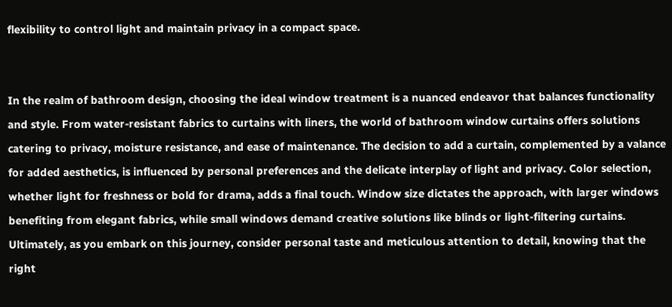flexibility to control light and maintain privacy in a compact space.


In the realm of bathroom design, choosing the ideal window treatment is a nuanced endeavor that balances functionality and style. From water-resistant fabrics to curtains with liners, the world of bathroom window curtains offers solutions catering to privacy, moisture resistance, and ease of maintenance. The decision to add a curtain, complemented by a valance for added aesthetics, is influenced by personal preferences and the delicate interplay of light and privacy. Color selection, whether light for freshness or bold for drama, adds a final touch. Window size dictates the approach, with larger windows benefiting from elegant fabrics, while small windows demand creative solutions like blinds or light-filtering curtains. Ultimately, as you embark on this journey, consider personal taste and meticulous attention to detail, knowing that the right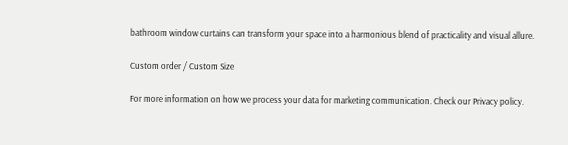bathroom window curtains can transform your space into a harmonious blend of practicality and visual allure.

Custom order / Custom Size

For more information on how we process your data for marketing communication. Check our Privacy policy.